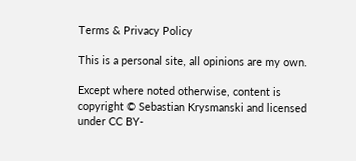Terms & Privacy Policy

This is a personal site, all opinions are my own.

Except where noted otherwise, content is copyright © Sebastian Krysmanski and licensed under CC BY-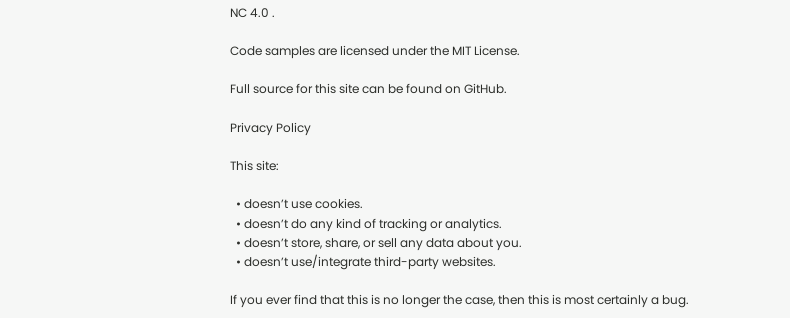NC 4.0 .

Code samples are licensed under the MIT License.

Full source for this site can be found on GitHub.

Privacy Policy

This site:

  • doesn’t use cookies.
  • doesn’t do any kind of tracking or analytics.
  • doesn’t store, share, or sell any data about you.
  • doesn’t use/integrate third-party websites.

If you ever find that this is no longer the case, then this is most certainly a bug.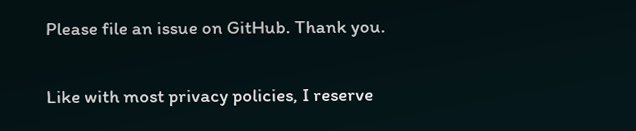Please file an issue on GitHub. Thank you.

Like with most privacy policies, I reserve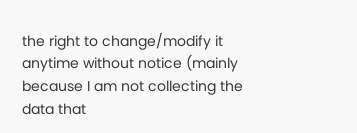the right to change/modify it anytime without notice (mainly because I am not collecting the data that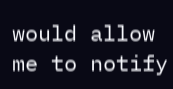would allow me to notify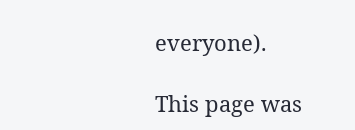everyone).

This page was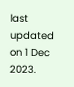last updated on 1 Dec 2023.